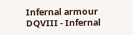Infernal armour
DQVIII - Infernal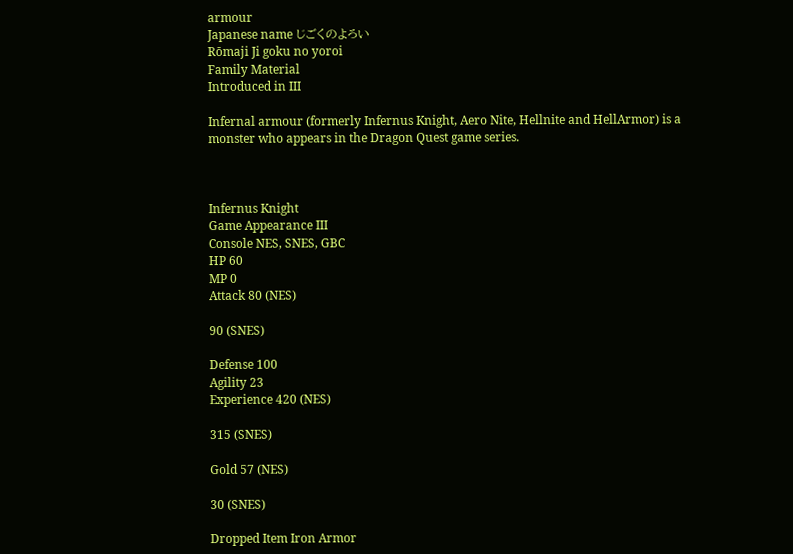armour
Japanese name じごくのよろい
Rōmaji Ji goku no yoroi
Family Material
Introduced in III

Infernal armour (formerly Infernus Knight, Aero Nite, Hellnite and HellArmor) is a monster who appears in the Dragon Quest game series.



Infernus Knight
Game Appearance III
Console NES, SNES, GBC
HP 60
MP 0
Attack 80 (NES)

90 (SNES)

Defense 100
Agility 23
Experience 420 (NES)

315 (SNES)

Gold 57 (NES)

30 (SNES)

Dropped Item Iron Armor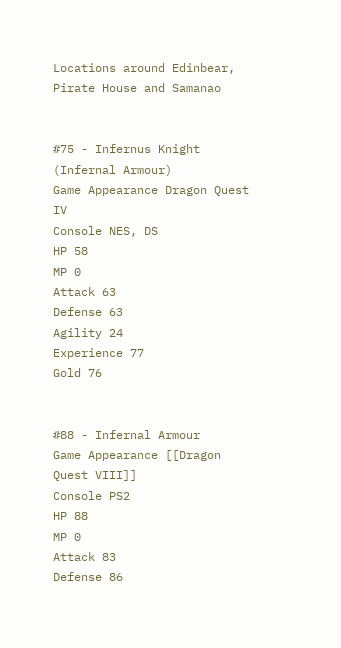Locations around Edinbear, Pirate House and Samanao


#75 - Infernus Knight (Infernal Armour)
Game Appearance Dragon Quest IV
Console NES, DS
HP 58
MP 0
Attack 63
Defense 63
Agility 24
Experience 77
Gold 76


#88 - Infernal Armour
Game Appearance [[Dragon Quest VIII]]
Console PS2
HP 88
MP 0
Attack 83
Defense 86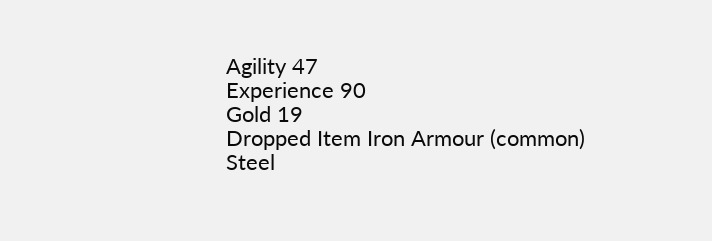Agility 47
Experience 90
Gold 19
Dropped Item Iron Armour (common)
Steel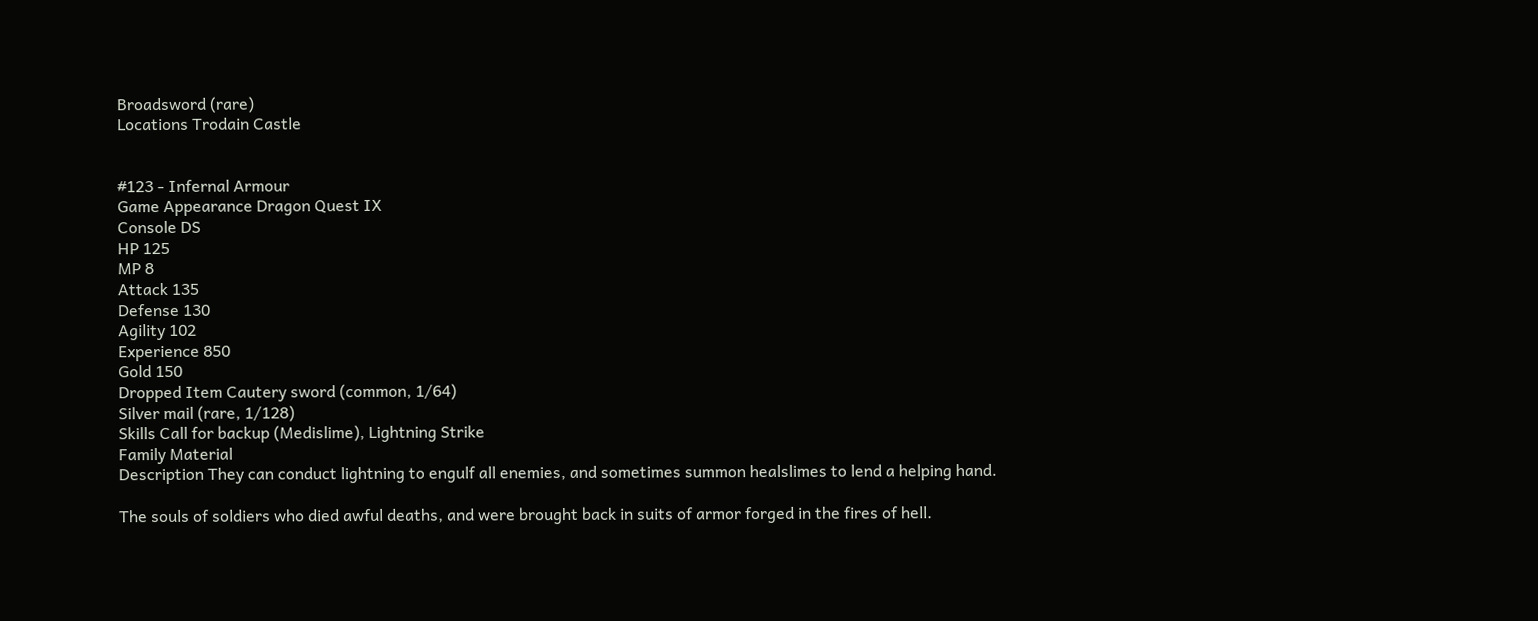Broadsword (rare)
Locations Trodain Castle


#123 - Infernal Armour
Game Appearance Dragon Quest IX
Console DS
HP 125
MP 8
Attack 135
Defense 130
Agility 102
Experience 850
Gold 150
Dropped Item Cautery sword (common, 1/64)
Silver mail (rare, 1/128)
Skills Call for backup (Medislime), Lightning Strike
Family Material
Description They can conduct lightning to engulf all enemies, and sometimes summon healslimes to lend a helping hand.

The souls of soldiers who died awful deaths, and were brought back in suits of armor forged in the fires of hell.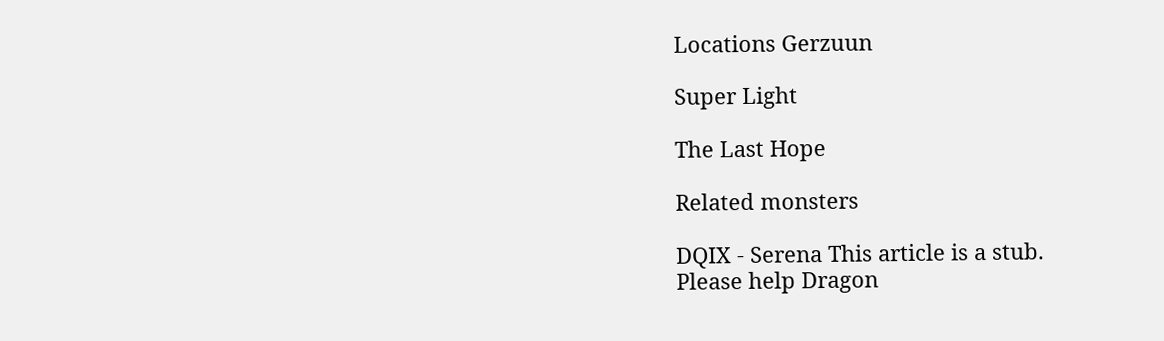Locations Gerzuun

Super Light

The Last Hope

Related monsters

DQIX - Serena This article is a stub.
Please help Dragon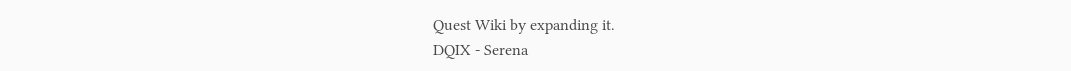Quest Wiki by expanding it.
DQIX - Serena